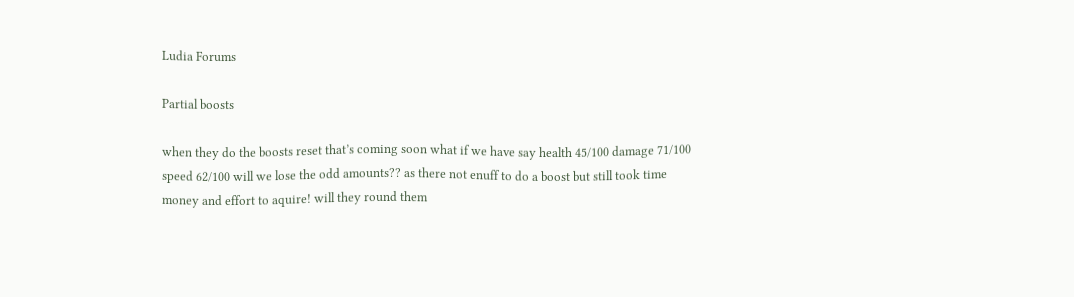Ludia Forums

Partial boosts

when they do the boosts reset that’s coming soon what if we have say health 45/100 damage 71/100 speed 62/100 will we lose the odd amounts?? as there not enuff to do a boost but still took time money and effort to aquire! will they round them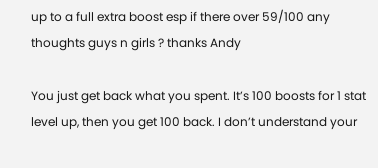up to a full extra boost esp if there over 59/100 any thoughts guys n girls ? thanks Andy

You just get back what you spent. It’s 100 boosts for 1 stat level up, then you get 100 back. I don’t understand your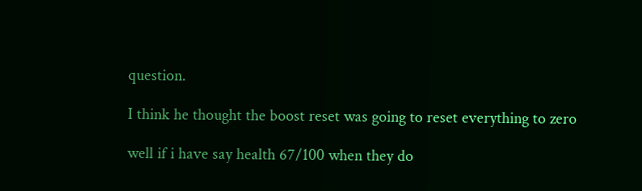question.

I think he thought the boost reset was going to reset everything to zero

well if i have say health 67/100 when they do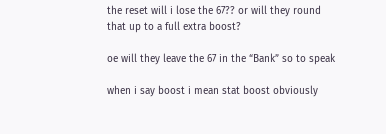the reset will i lose the 67?? or will they round that up to a full extra boost?

oe will they leave the 67 in the “Bank” so to speak

when i say boost i mean stat boost obviously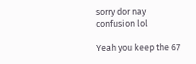sorry dor nay confusion lol

Yeah you keep the 67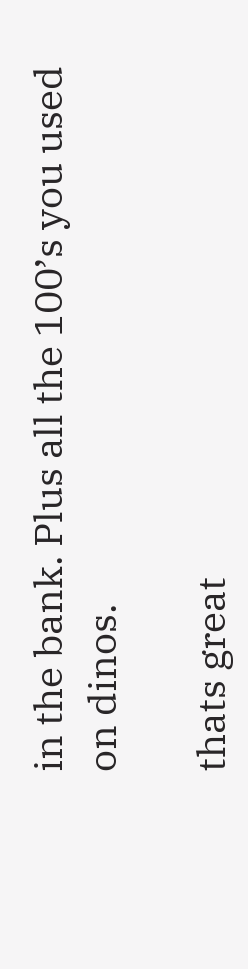in the bank. Plus all the 100’s you used on dinos.

thats great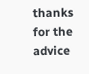thanks for the advice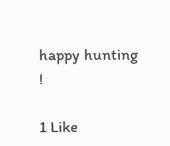happy hunting !

1 Like